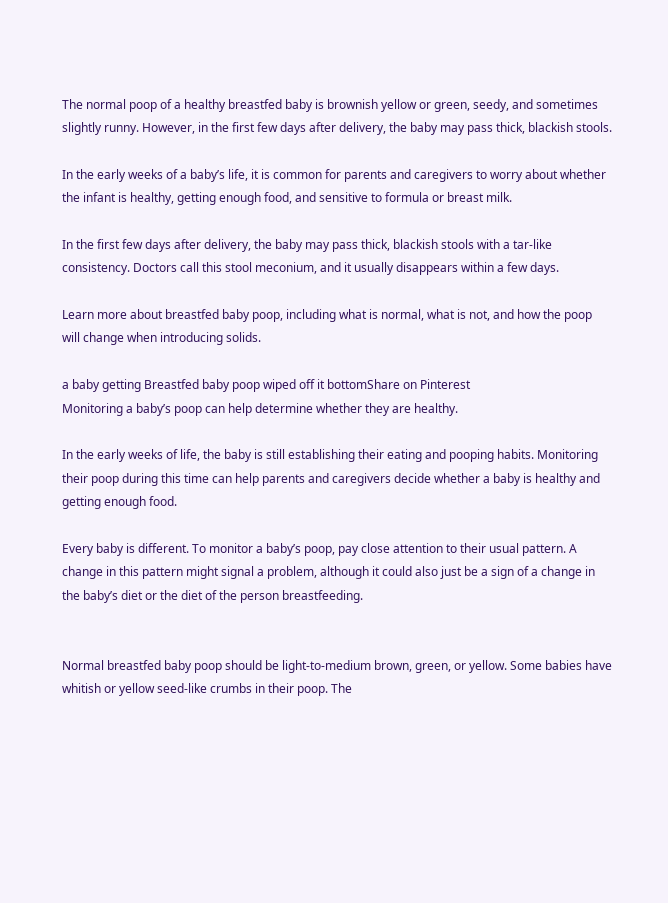The normal poop of a healthy breastfed baby is brownish yellow or green, seedy, and sometimes slightly runny. However, in the first few days after delivery, the baby may pass thick, blackish stools.

In the early weeks of a baby’s life, it is common for parents and caregivers to worry about whether the infant is healthy, getting enough food, and sensitive to formula or breast milk.

In the first few days after delivery, the baby may pass thick, blackish stools with a tar-like consistency. Doctors call this stool meconium, and it usually disappears within a few days.

Learn more about breastfed baby poop, including what is normal, what is not, and how the poop will change when introducing solids.

a baby getting Breastfed baby poop wiped off it bottomShare on Pinterest
Monitoring a baby’s poop can help determine whether they are healthy.

In the early weeks of life, the baby is still establishing their eating and pooping habits. Monitoring their poop during this time can help parents and caregivers decide whether a baby is healthy and getting enough food.

Every baby is different. To monitor a baby’s poop, pay close attention to their usual pattern. A change in this pattern might signal a problem, although it could also just be a sign of a change in the baby’s diet or the diet of the person breastfeeding.


Normal breastfed baby poop should be light-to-medium brown, green, or yellow. Some babies have whitish or yellow seed-like crumbs in their poop. The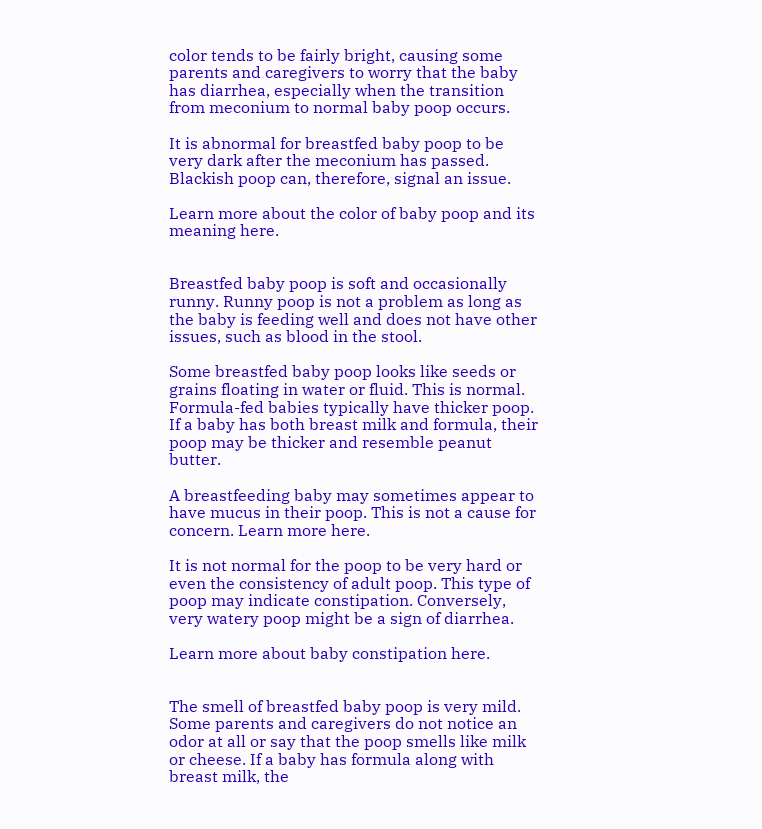color tends to be fairly bright, causing some parents and caregivers to worry that the baby has diarrhea, especially when the transition from meconium to normal baby poop occurs.

It is abnormal for breastfed baby poop to be very dark after the meconium has passed. Blackish poop can, therefore, signal an issue.

Learn more about the color of baby poop and its meaning here.


Breastfed baby poop is soft and occasionally runny. Runny poop is not a problem as long as the baby is feeding well and does not have other issues, such as blood in the stool.

Some breastfed baby poop looks like seeds or grains floating in water or fluid. This is normal. Formula-fed babies typically have thicker poop. If a baby has both breast milk and formula, their poop may be thicker and resemble peanut butter.

A breastfeeding baby may sometimes appear to have mucus in their poop. This is not a cause for concern. Learn more here.

It is not normal for the poop to be very hard or even the consistency of adult poop. This type of poop may indicate constipation. Conversely, very watery poop might be a sign of diarrhea.

Learn more about baby constipation here.


The smell of breastfed baby poop is very mild. Some parents and caregivers do not notice an odor at all or say that the poop smells like milk or cheese. If a baby has formula along with breast milk, the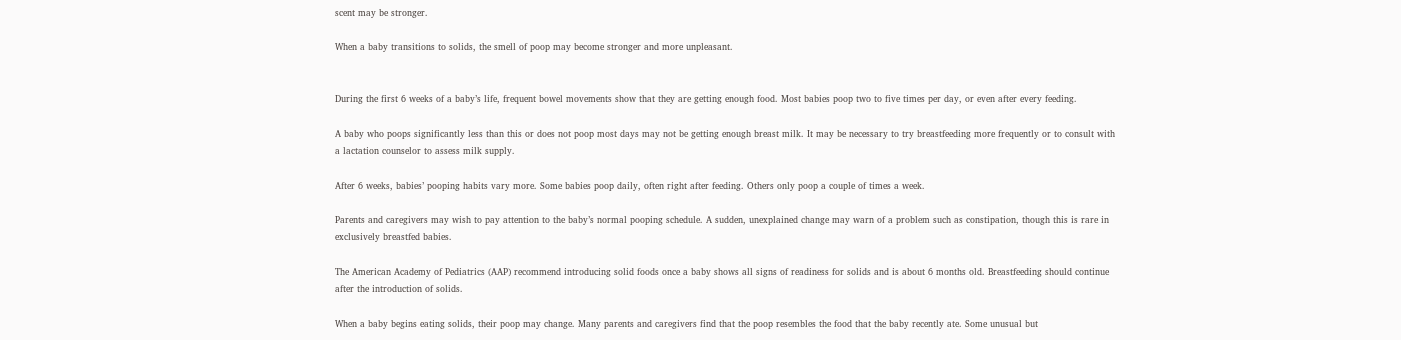scent may be stronger.

When a baby transitions to solids, the smell of poop may become stronger and more unpleasant.


During the first 6 weeks of a baby’s life, frequent bowel movements show that they are getting enough food. Most babies poop two to five times per day, or even after every feeding.

A baby who poops significantly less than this or does not poop most days may not be getting enough breast milk. It may be necessary to try breastfeeding more frequently or to consult with a lactation counselor to assess milk supply.

After 6 weeks, babies’ pooping habits vary more. Some babies poop daily, often right after feeding. Others only poop a couple of times a week.

Parents and caregivers may wish to pay attention to the baby’s normal pooping schedule. A sudden, unexplained change may warn of a problem such as constipation, though this is rare in exclusively breastfed babies.

The American Academy of Pediatrics (AAP) recommend introducing solid foods once a baby shows all signs of readiness for solids and is about 6 months old. Breastfeeding should continue after the introduction of solids.

When a baby begins eating solids, their poop may change. Many parents and caregivers find that the poop resembles the food that the baby recently ate. Some unusual but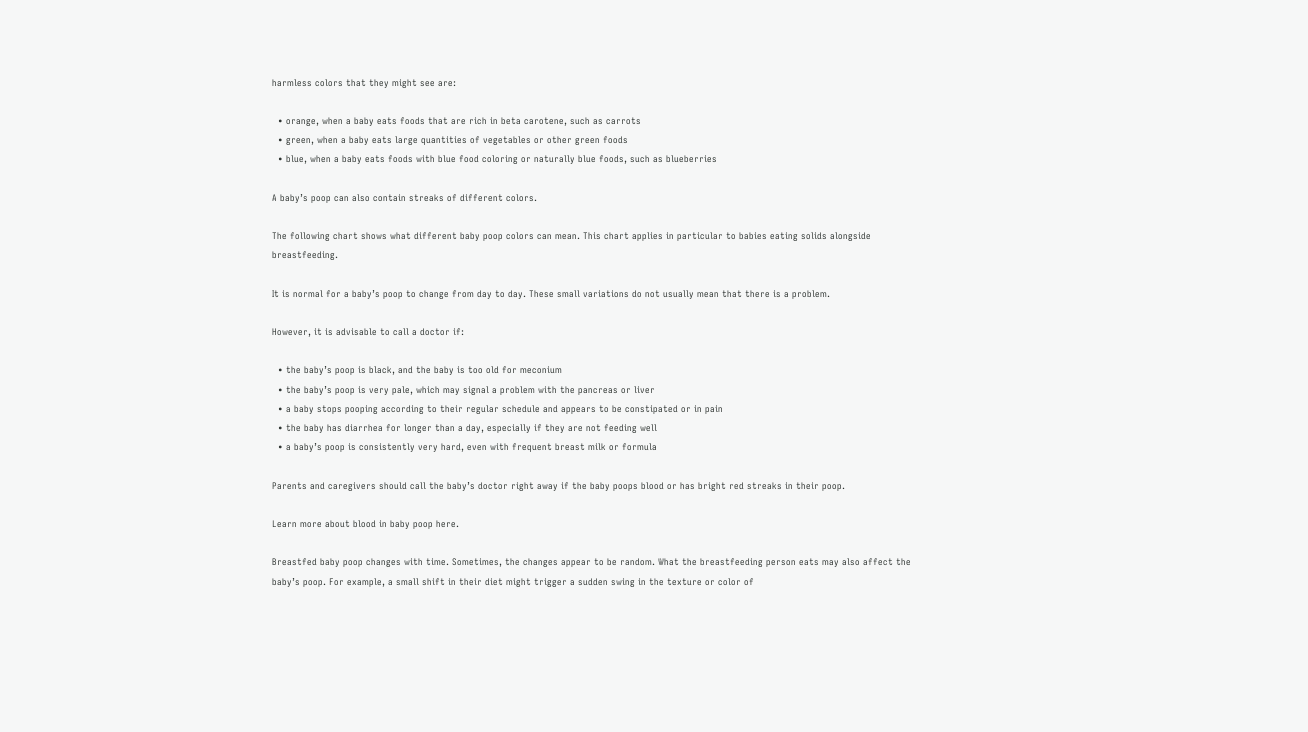harmless colors that they might see are:

  • orange, when a baby eats foods that are rich in beta carotene, such as carrots
  • green, when a baby eats large quantities of vegetables or other green foods
  • blue, when a baby eats foods with blue food coloring or naturally blue foods, such as blueberries

A baby’s poop can also contain streaks of different colors.

The following chart shows what different baby poop colors can mean. This chart applies in particular to babies eating solids alongside breastfeeding.

It is normal for a baby’s poop to change from day to day. These small variations do not usually mean that there is a problem.

However, it is advisable to call a doctor if:

  • the baby’s poop is black, and the baby is too old for meconium
  • the baby’s poop is very pale, which may signal a problem with the pancreas or liver
  • a baby stops pooping according to their regular schedule and appears to be constipated or in pain
  • the baby has diarrhea for longer than a day, especially if they are not feeding well
  • a baby’s poop is consistently very hard, even with frequent breast milk or formula

Parents and caregivers should call the baby’s doctor right away if the baby poops blood or has bright red streaks in their poop.

Learn more about blood in baby poop here.

Breastfed baby poop changes with time. Sometimes, the changes appear to be random. What the breastfeeding person eats may also affect the baby’s poop. For example, a small shift in their diet might trigger a sudden swing in the texture or color of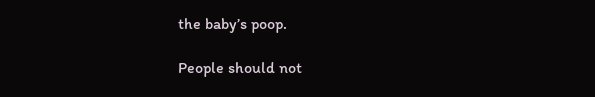the baby’s poop.

People should not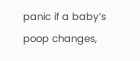panic if a baby’s poop changes,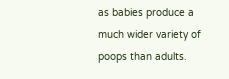as babies produce a much wider variety of poops than adults.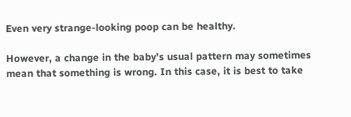Even very strange-looking poop can be healthy.

However, a change in the baby’s usual pattern may sometimes mean that something is wrong. In this case, it is best to take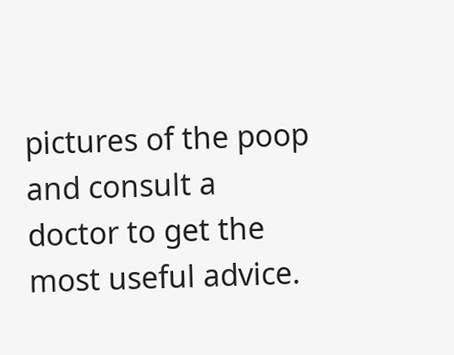pictures of the poop and consult a doctor to get the most useful advice.